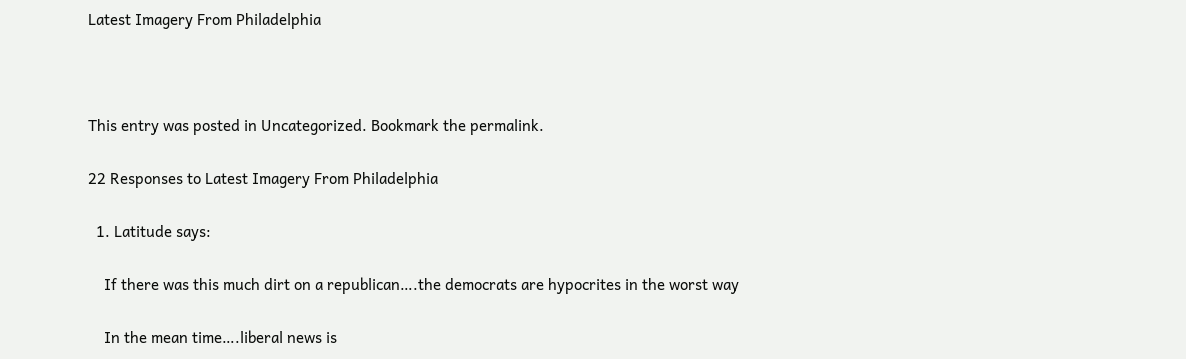Latest Imagery From Philadelphia



This entry was posted in Uncategorized. Bookmark the permalink.

22 Responses to Latest Imagery From Philadelphia

  1. Latitude says:

    If there was this much dirt on a republican….the democrats are hypocrites in the worst way

    In the mean time….liberal news is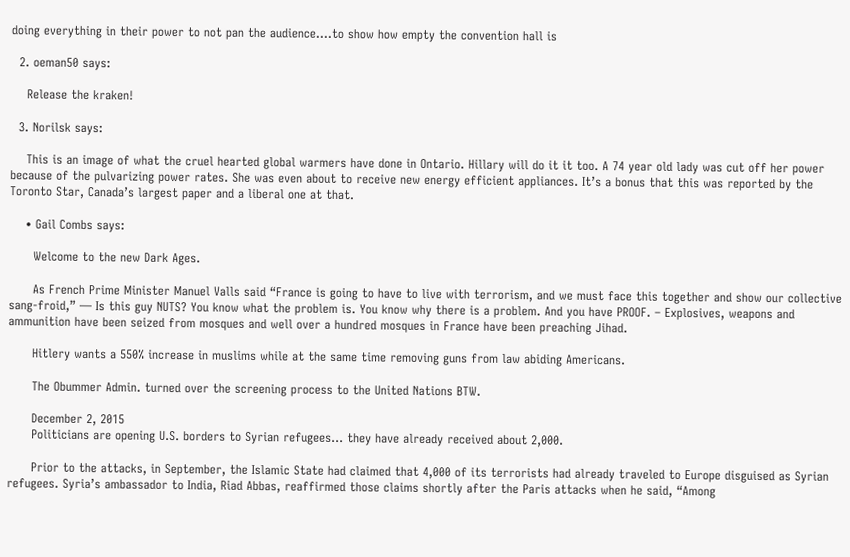doing everything in their power to not pan the audience….to show how empty the convention hall is

  2. oeman50 says:

    Release the kraken!

  3. Norilsk says:

    This is an image of what the cruel hearted global warmers have done in Ontario. Hillary will do it it too. A 74 year old lady was cut off her power because of the pulvarizing power rates. She was even about to receive new energy efficient appliances. It’s a bonus that this was reported by the Toronto Star, Canada’s largest paper and a liberal one at that.

    • Gail Combs says:

      Welcome to the new Dark Ages.

      As French Prime Minister Manuel Valls said “France is going to have to live with terrorism, and we must face this together and show our collective sang-froid,” — Is this guy NUTS? You know what the problem is. You know why there is a problem. And you have PROOF. – Explosives, weapons and ammunition have been seized from mosques and well over a hundred mosques in France have been preaching Jihad.

      Hitlery wants a 550% increase in muslims while at the same time removing guns from law abiding Americans.

      The Obummer Admin. turned over the screening process to the United Nations BTW.

      December 2, 2015
      Politicians are opening U.S. borders to Syrian refugees… they have already received about 2,000.

      Prior to the attacks, in September, the Islamic State had claimed that 4,000 of its terrorists had already traveled to Europe disguised as Syrian refugees. Syria’s ambassador to India, Riad Abbas, reaffirmed those claims shortly after the Paris attacks when he said, “Among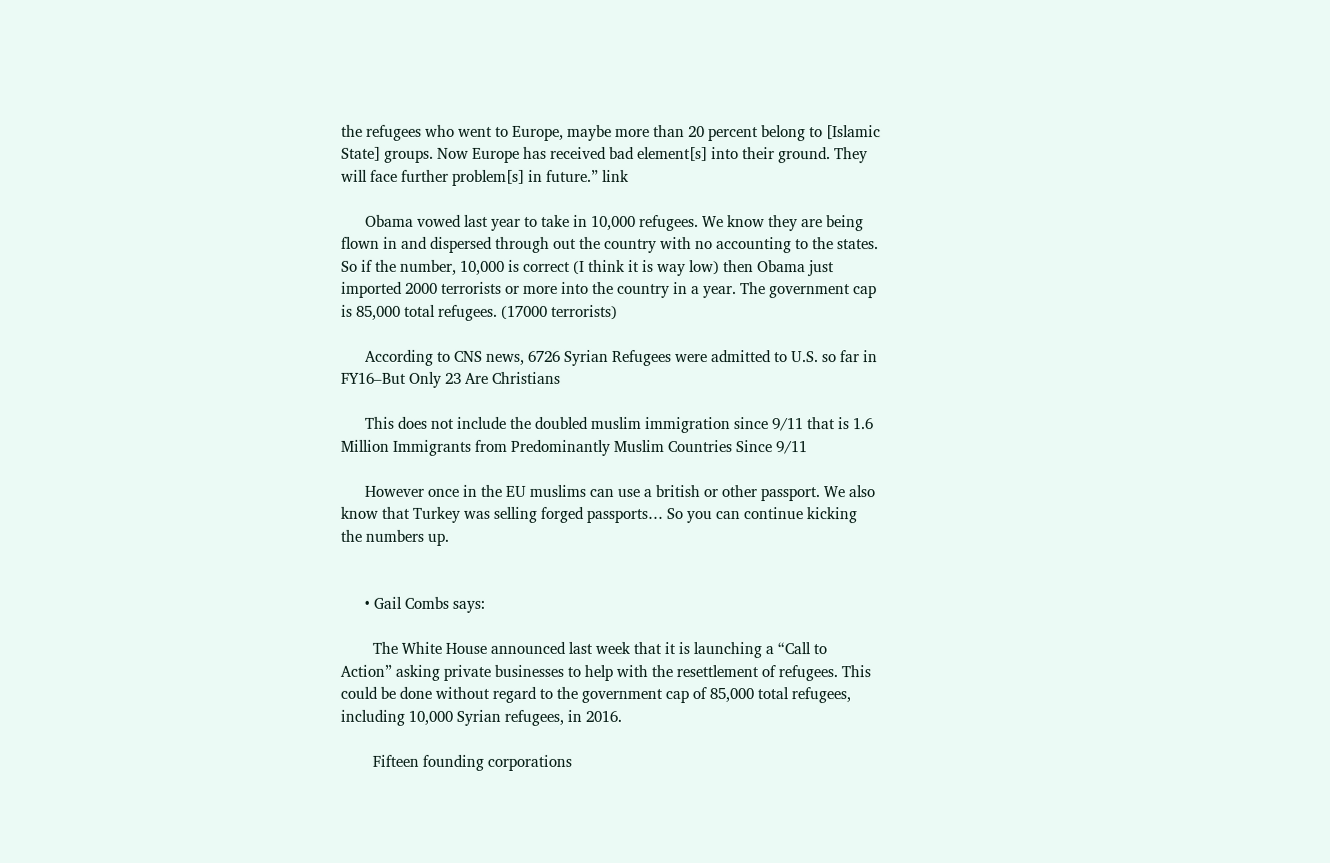the refugees who went to Europe, maybe more than 20 percent belong to [Islamic State] groups. Now Europe has received bad element[s] into their ground. They will face further problem[s] in future.” link

      Obama vowed last year to take in 10,000 refugees. We know they are being flown in and dispersed through out the country with no accounting to the states. So if the number, 10,000 is correct (I think it is way low) then Obama just imported 2000 terrorists or more into the country in a year. The government cap is 85,000 total refugees. (17000 terrorists)

      According to CNS news, 6726 Syrian Refugees were admitted to U.S. so far in FY16–But Only 23 Are Christians

      This does not include the doubled muslim immigration since 9/11 that is 1.6 Million Immigrants from Predominantly Muslim Countries Since 9/11

      However once in the EU muslims can use a british or other passport. We also know that Turkey was selling forged passports… So you can continue kicking the numbers up.


      • Gail Combs says:

        The White House announced last week that it is launching a “Call to Action” asking private businesses to help with the resettlement of refugees. This could be done without regard to the government cap of 85,000 total refugees, including 10,000 Syrian refugees, in 2016.

        Fifteen founding corporations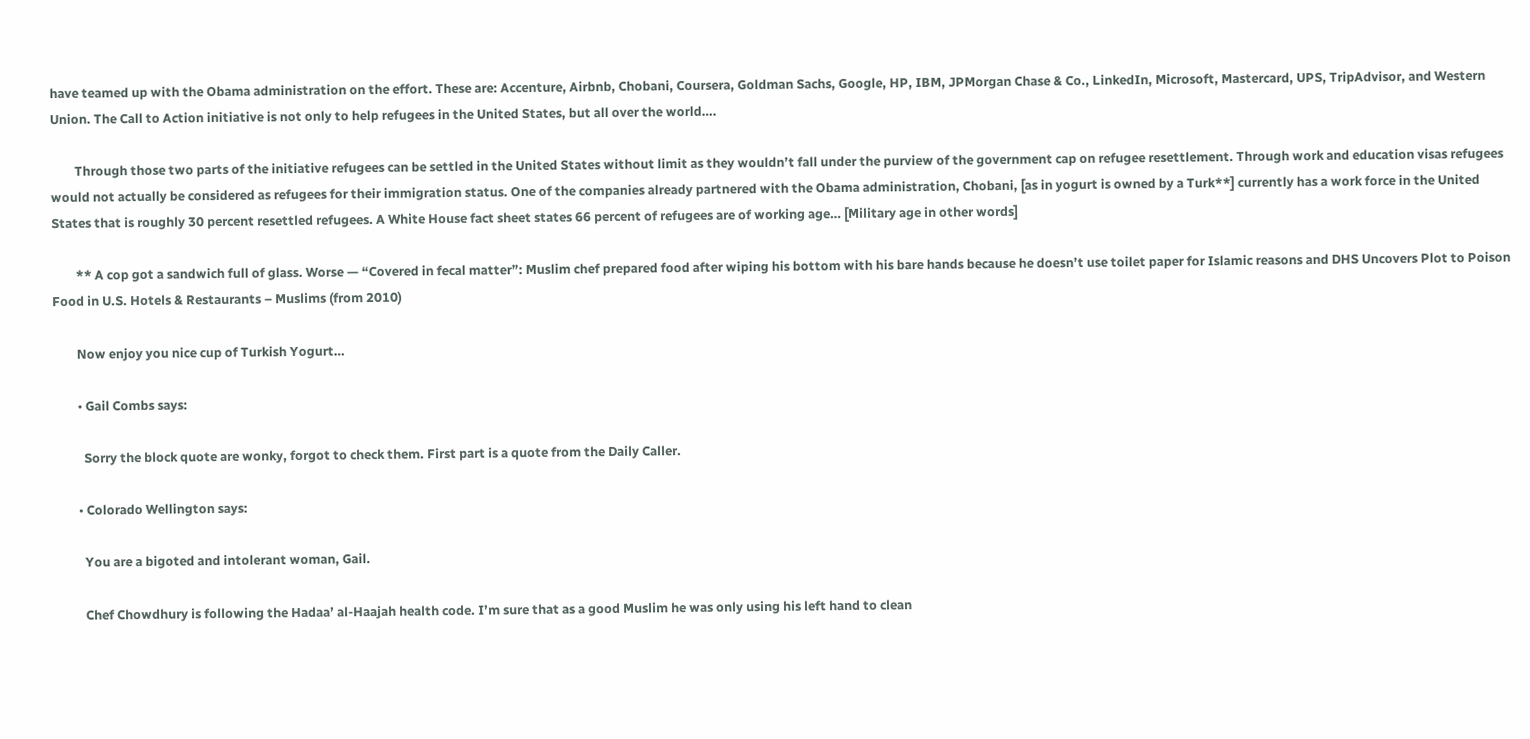have teamed up with the Obama administration on the effort. These are: Accenture, Airbnb, Chobani, Coursera, Goldman Sachs, Google, HP, IBM, JPMorgan Chase & Co., LinkedIn, Microsoft, Mastercard, UPS, TripAdvisor, and Western Union. The Call to Action initiative is not only to help refugees in the United States, but all over the world….

        Through those two parts of the initiative refugees can be settled in the United States without limit as they wouldn’t fall under the purview of the government cap on refugee resettlement. Through work and education visas refugees would not actually be considered as refugees for their immigration status. One of the companies already partnered with the Obama administration, Chobani, [as in yogurt is owned by a Turk**] currently has a work force in the United States that is roughly 30 percent resettled refugees. A White House fact sheet states 66 percent of refugees are of working age… [Military age in other words]

        ** A cop got a sandwich full of glass. Worse — “Covered in fecal matter”: Muslim chef prepared food after wiping his bottom with his bare hands because he doesn’t use toilet paper for Islamic reasons and DHS Uncovers Plot to Poison Food in U.S. Hotels & Restaurants – Muslims (from 2010)

        Now enjoy you nice cup of Turkish Yogurt…

        • Gail Combs says:

          Sorry the block quote are wonky, forgot to check them. First part is a quote from the Daily Caller.

        • Colorado Wellington says:

          You are a bigoted and intolerant woman, Gail.

          Chef Chowdhury is following the Hadaa’ al-Haajah health code. I’m sure that as a good Muslim he was only using his left hand to clean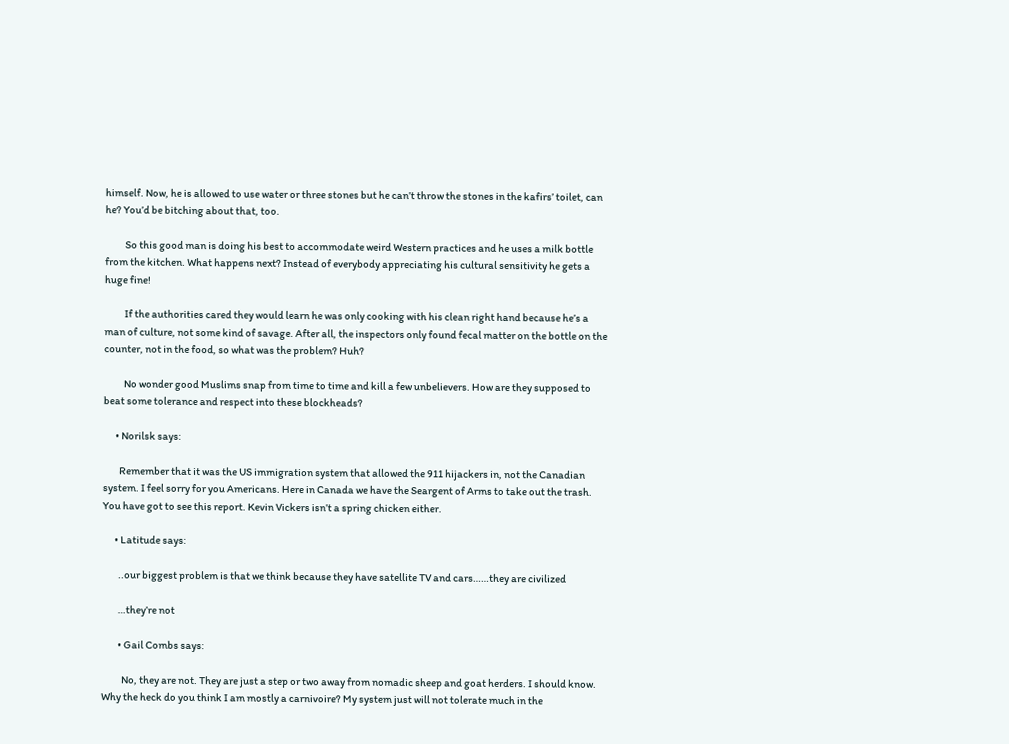himself. Now, he is allowed to use water or three stones but he can’t throw the stones in the kafirs’ toilet, can he? You’d be bitching about that, too.

          So this good man is doing his best to accommodate weird Western practices and he uses a milk bottle from the kitchen. What happens next? Instead of everybody appreciating his cultural sensitivity he gets a huge fine!

          If the authorities cared they would learn he was only cooking with his clean right hand because he’s a man of culture, not some kind of savage. After all, the inspectors only found fecal matter on the bottle on the counter, not in the food, so what was the problem? Huh?

          No wonder good Muslims snap from time to time and kill a few unbelievers. How are they supposed to beat some tolerance and respect into these blockheads?

      • Norilsk says:

        Remember that it was the US immigration system that allowed the 911 hijackers in, not the Canadian system. I feel sorry for you Americans. Here in Canada we have the Seargent of Arms to take out the trash. You have got to see this report. Kevin Vickers isn’t a spring chicken either.

      • Latitude says:

        ..our biggest problem is that we think because they have satellite TV and cars……they are civilized

        …they’re not

        • Gail Combs says:

          No, they are not. They are just a step or two away from nomadic sheep and goat herders. I should know. Why the heck do you think I am mostly a carnivoire? My system just will not tolerate much in the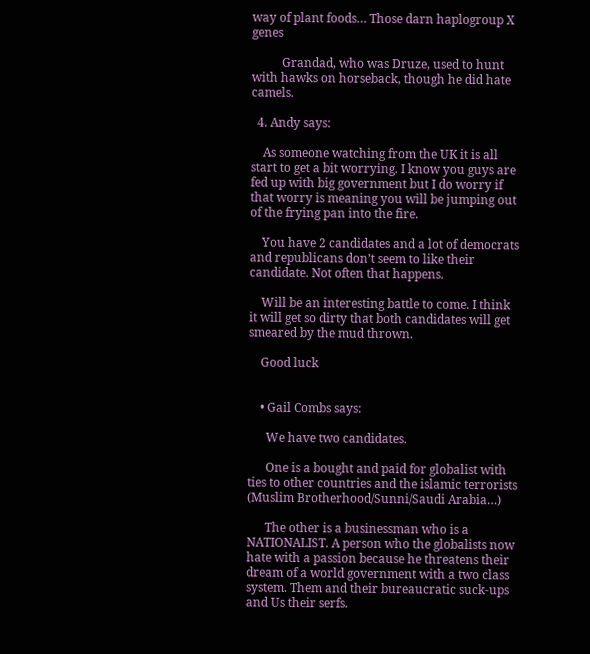way of plant foods… Those darn haplogroup X genes

          Grandad, who was Druze, used to hunt with hawks on horseback, though he did hate camels.

  4. Andy says:

    As someone watching from the UK it is all start to get a bit worrying. I know you guys are fed up with big government but I do worry if that worry is meaning you will be jumping out of the frying pan into the fire.

    You have 2 candidates and a lot of democrats and republicans don’t seem to like their candidate. Not often that happens.

    Will be an interesting battle to come. I think it will get so dirty that both candidates will get smeared by the mud thrown.

    Good luck


    • Gail Combs says:

      We have two candidates.

      One is a bought and paid for globalist with ties to other countries and the islamic terrorists (Muslim Brotherhood/Sunni/Saudi Arabia…)

      The other is a businessman who is a NATIONALIST. A person who the globalists now hate with a passion because he threatens their dream of a world government with a two class system. Them and their bureaucratic suck-ups and Us their serfs.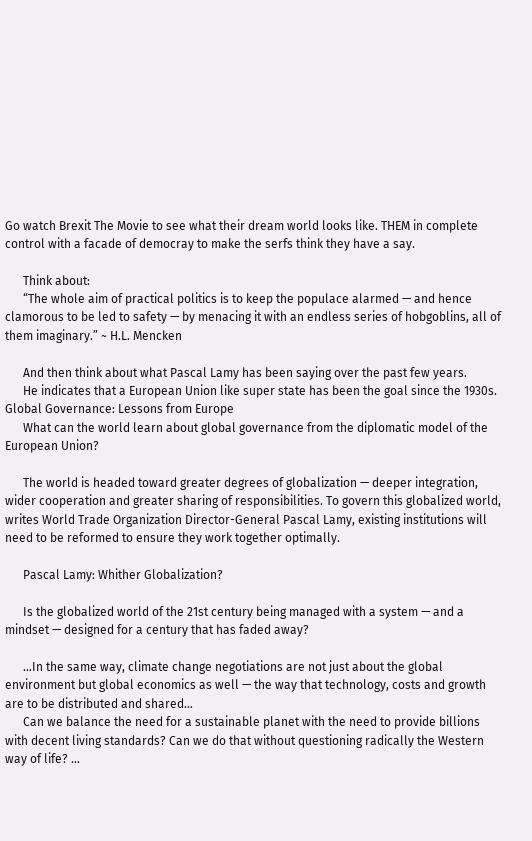Go watch Brexit The Movie to see what their dream world looks like. THEM in complete control with a facade of democray to make the serfs think they have a say.

      Think about:
      “The whole aim of practical politics is to keep the populace alarmed — and hence clamorous to be led to safety — by menacing it with an endless series of hobgoblins, all of them imaginary.” ~ H.L. Mencken

      And then think about what Pascal Lamy has been saying over the past few years.
      He indicates that a European Union like super state has been the goal since the 1930s. Global Governance: Lessons from Europe
      What can the world learn about global governance from the diplomatic model of the European Union?

      The world is headed toward greater degrees of globalization — deeper integration, wider cooperation and greater sharing of responsibilities. To govern this globalized world, writes World Trade Organization Director-General Pascal Lamy, existing institutions will need to be reformed to ensure they work together optimally.

      Pascal Lamy: Whither Globalization?

      Is the globalized world of the 21st century being managed with a system — and a mindset — designed for a century that has faded away?

      …In the same way, climate change negotiations are not just about the global environment but global economics as well — the way that technology, costs and growth are to be distributed and shared…
      Can we balance the need for a sustainable planet with the need to provide billions with decent living standards? Can we do that without questioning radically the Western way of life? …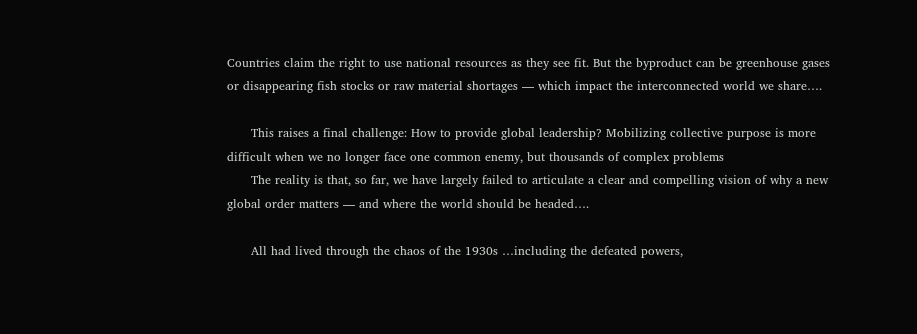Countries claim the right to use national resources as they see fit. But the byproduct can be greenhouse gases or disappearing fish stocks or raw material shortages — which impact the interconnected world we share….

      This raises a final challenge: How to provide global leadership? Mobilizing collective purpose is more difficult when we no longer face one common enemy, but thousands of complex problems
      The reality is that, so far, we have largely failed to articulate a clear and compelling vision of why a new global order matters — and where the world should be headed….

      All had lived through the chaos of the 1930s …including the defeated powers,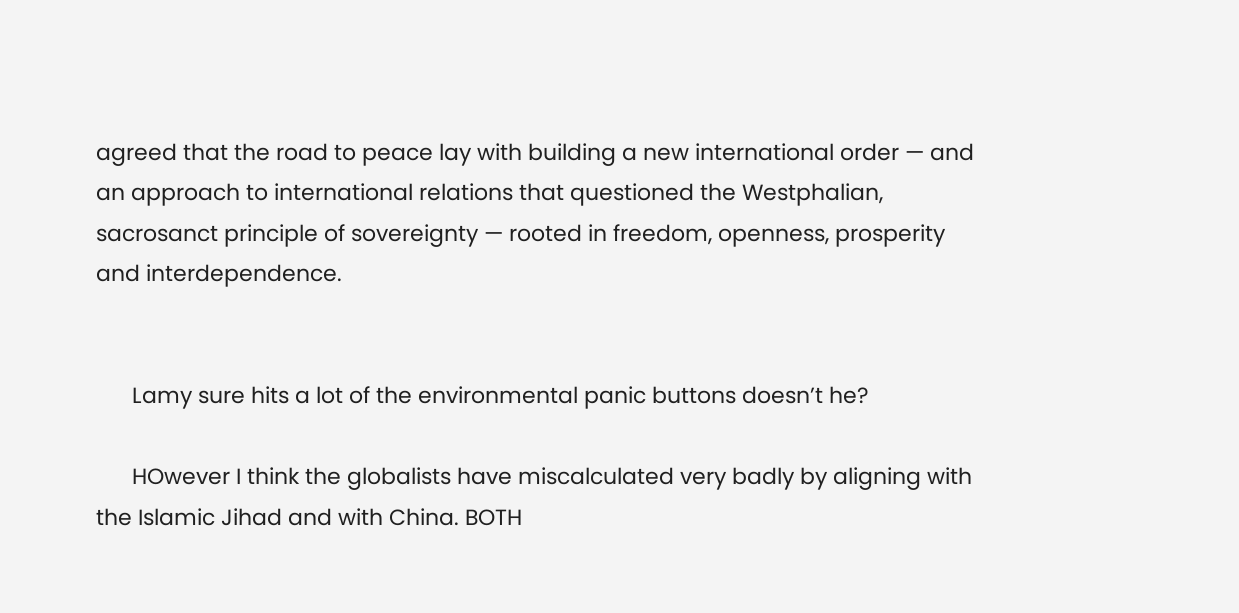agreed that the road to peace lay with building a new international order — and an approach to international relations that questioned the Westphalian, sacrosanct principle of sovereignty — rooted in freedom, openness, prosperity and interdependence.


      Lamy sure hits a lot of the environmental panic buttons doesn’t he?

      HOwever I think the globalists have miscalculated very badly by aligning with the Islamic Jihad and with China. BOTH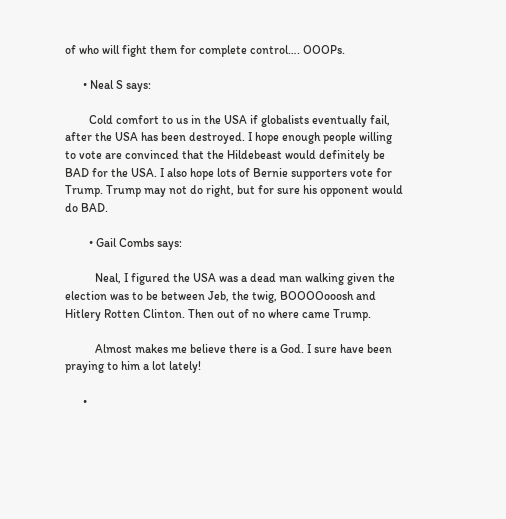of who will fight them for complete control…. OOOPs.

      • Neal S says:

        Cold comfort to us in the USA if globalists eventually fail, after the USA has been destroyed. I hope enough people willing to vote are convinced that the Hildebeast would definitely be BAD for the USA. I also hope lots of Bernie supporters vote for Trump. Trump may not do right, but for sure his opponent would do BAD.

        • Gail Combs says:

          Neal, I figured the USA was a dead man walking given the election was to be between Jeb, the twig, BOOOOooosh and Hitlery Rotten Clinton. Then out of no where came Trump.

          Almost makes me believe there is a God. I sure have been praying to him a lot lately!

      •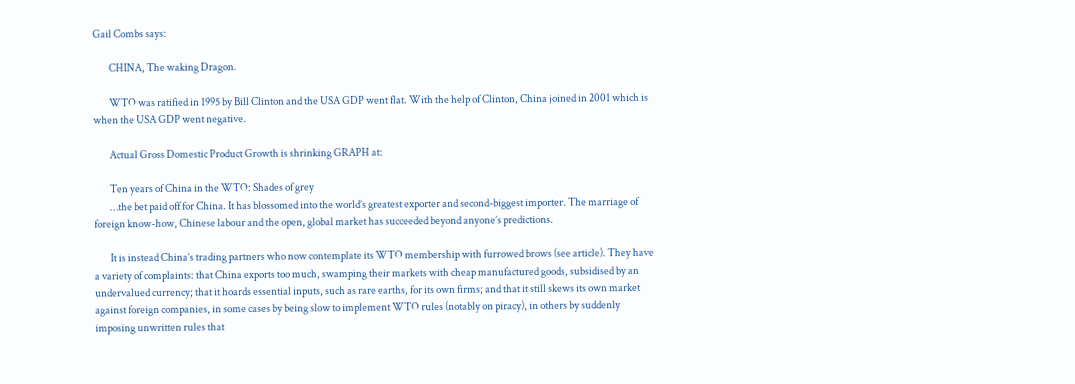Gail Combs says:

        CHINA, The waking Dragon.

        WTO was ratified in 1995 by Bill Clinton and the USA GDP went flat. With the help of Clinton, China joined in 2001 which is when the USA GDP went negative.

        Actual Gross Domestic Product Growth is shrinking GRAPH at:

        Ten years of China in the WTO: Shades of grey
        …the bet paid off for China. It has blossomed into the world’s greatest exporter and second-biggest importer. The marriage of foreign know-how, Chinese labour and the open, global market has succeeded beyond anyone’s predictions.

        It is instead China’s trading partners who now contemplate its WTO membership with furrowed brows (see article). They have a variety of complaints: that China exports too much, swamping their markets with cheap manufactured goods, subsidised by an undervalued currency; that it hoards essential inputs, such as rare earths, for its own firms; and that it still skews its own market against foreign companies, in some cases by being slow to implement WTO rules (notably on piracy), in others by suddenly imposing unwritten rules that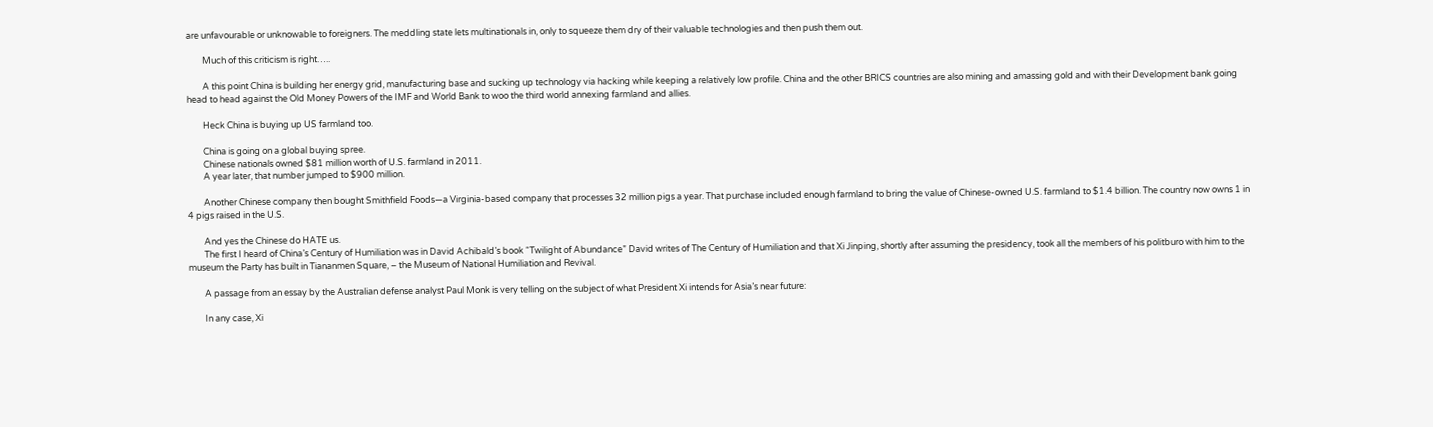are unfavourable or unknowable to foreigners. The meddling state lets multinationals in, only to squeeze them dry of their valuable technologies and then push them out.

        Much of this criticism is right…..

        A this point China is building her energy grid, manufacturing base and sucking up technology via hacking while keeping a relatively low profile. China and the other BRICS countries are also mining and amassing gold and with their Development bank going head to head against the Old Money Powers of the IMF and World Bank to woo the third world annexing farmland and allies.

        Heck China is buying up US farmland too.

        China is going on a global buying spree.
        Chinese nationals owned $81 million worth of U.S. farmland in 2011.
        A year later, that number jumped to $900 million.

        Another Chinese company then bought Smithfield Foods—a Virginia-based company that processes 32 million pigs a year. That purchase included enough farmland to bring the value of Chinese-owned U.S. farmland to $1.4 billion. The country now owns 1 in 4 pigs raised in the U.S.

        And yes the Chinese do HATE us.
        The first I heard of China’s Century of Humiliation was in David Achibald’s book “Twilight of Abundance” David writes of The Century of Humiliation and that Xi Jinping, shortly after assuming the presidency, took all the members of his politburo with him to the museum the Party has built in Tiananmen Square, – the Museum of National Humiliation and Revival.

        A passage from an essay by the Australian defense analyst Paul Monk is very telling on the subject of what President Xi intends for Asia’s near future:

        In any case, Xi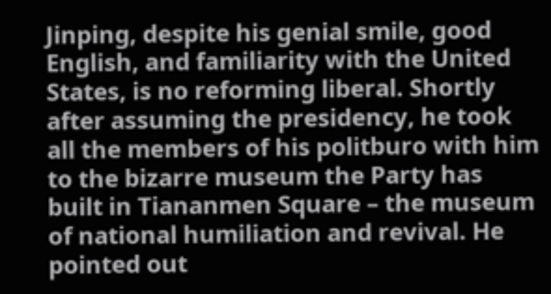Jinping, despite his genial smile, good English, and familiarity with the United States, is no reforming liberal. Shortly after assuming the presidency, he took all the members of his politburo with him to the bizarre museum the Party has built in Tiananmen Square – the museum of national humiliation and revival. He pointed out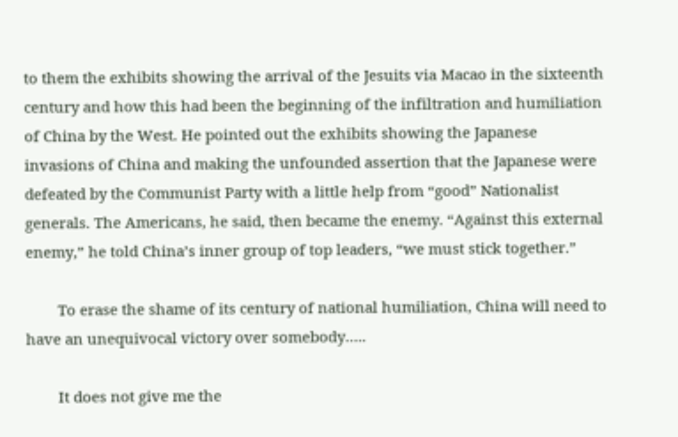to them the exhibits showing the arrival of the Jesuits via Macao in the sixteenth century and how this had been the beginning of the infiltration and humiliation of China by the West. He pointed out the exhibits showing the Japanese invasions of China and making the unfounded assertion that the Japanese were defeated by the Communist Party with a little help from “good” Nationalist generals. The Americans, he said, then became the enemy. “Against this external enemy,” he told China’s inner group of top leaders, “we must stick together.”

        To erase the shame of its century of national humiliation, China will need to have an unequivocal victory over somebody…..

        It does not give me the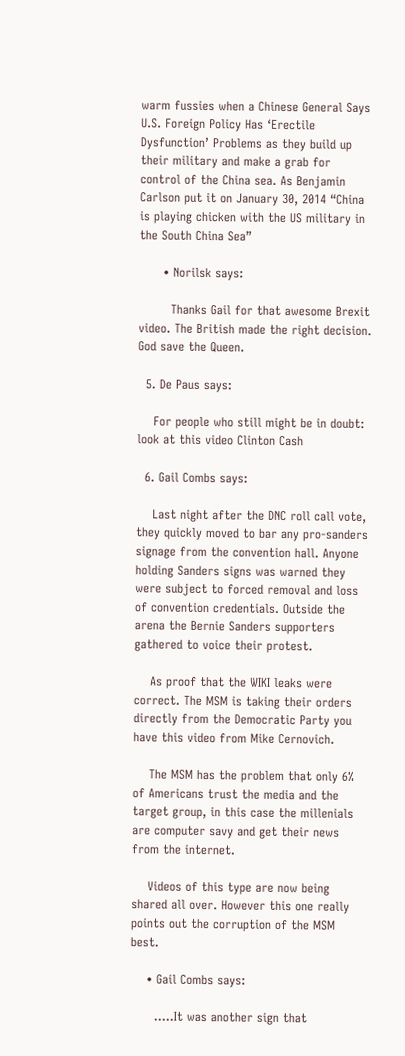warm fussies when a Chinese General Says U.S. Foreign Policy Has ‘Erectile Dysfunction’ Problems as they build up their military and make a grab for control of the China sea. As Benjamin Carlson put it on January 30, 2014 “China is playing chicken with the US military in the South China Sea”

      • Norilsk says:

        Thanks Gail for that awesome Brexit video. The British made the right decision. God save the Queen.

  5. De Paus says:

    For people who still might be in doubt: look at this video Clinton Cash

  6. Gail Combs says:

    Last night after the DNC roll call vote, they quickly moved to bar any pro-sanders signage from the convention hall. Anyone holding Sanders signs was warned they were subject to forced removal and loss of convention credentials. Outside the arena the Bernie Sanders supporters gathered to voice their protest.

    As proof that the WIKI leaks were correct. The MSM is taking their orders directly from the Democratic Party you have this video from Mike Cernovich.

    The MSM has the problem that only 6% of Americans trust the media and the target group, in this case the millenials are computer savy and get their news from the internet.

    Videos of this type are now being shared all over. However this one really points out the corruption of the MSM best.

    • Gail Combs says:

      …..It was another sign that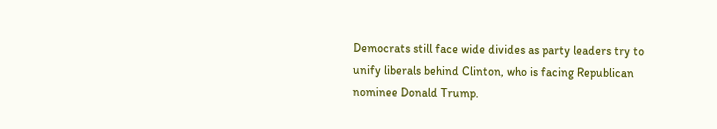Democrats still face wide divides as party leaders try to unify liberals behind Clinton, who is facing Republican nominee Donald Trump.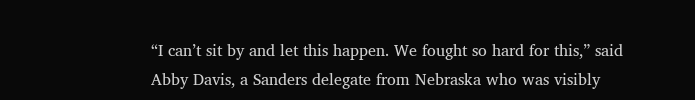“I can’t sit by and let this happen. We fought so hard for this,” said Abby Davis, a Sanders delegate from Nebraska who was visibly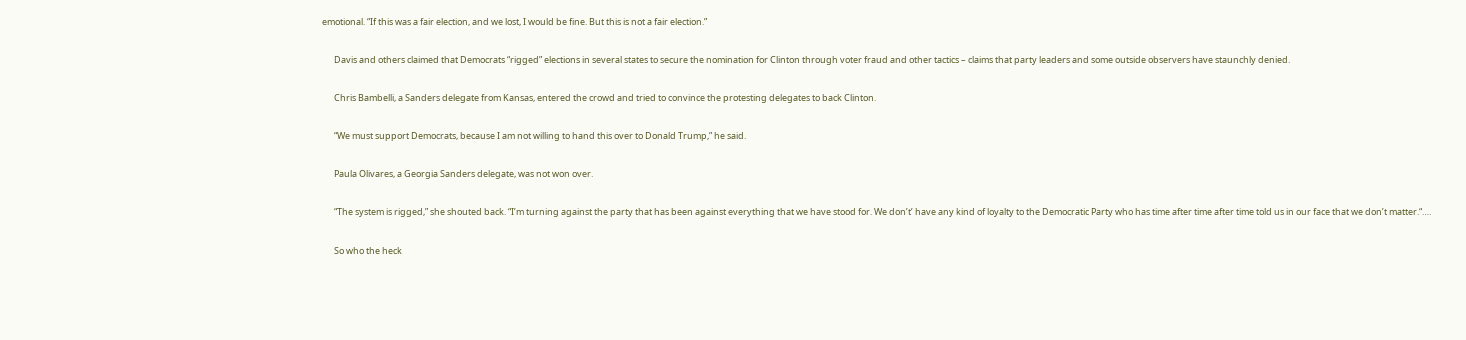emotional. “If this was a fair election, and we lost, I would be fine. But this is not a fair election.”

      Davis and others claimed that Democrats “rigged” elections in several states to secure the nomination for Clinton through voter fraud and other tactics – claims that party leaders and some outside observers have staunchly denied.

      Chris Bambelli, a Sanders delegate from Kansas, entered the crowd and tried to convince the protesting delegates to back Clinton.

      “We must support Democrats, because I am not willing to hand this over to Donald Trump,” he said.

      Paula Olivares, a Georgia Sanders delegate, was not won over.

      “The system is rigged,” she shouted back. “I’m turning against the party that has been against everything that we have stood for. We don’t’ have any kind of loyalty to the Democratic Party who has time after time after time told us in our face that we don’t matter.“….

      So who the heck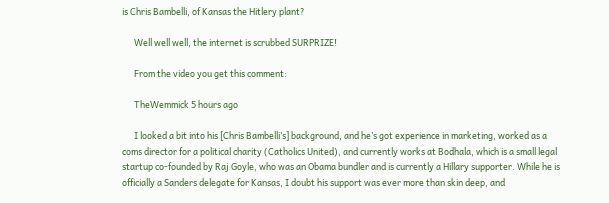is Chris Bambelli, of Kansas the Hitlery plant?

      Well well well, the internet is scrubbed SURPRIZE!

      From the video you get this comment:

      TheWemmick 5 hours ago

      I looked a bit into his [Chris Bambelli’s] background, and he’s got experience in marketing, worked as a coms director for a political charity (Catholics United), and currently works at Bodhala, which is a small legal startup co-founded by Raj Goyle, who was an Obama bundler and is currently a Hillary supporter. While he is officially a Sanders delegate for Kansas, I doubt his support was ever more than skin deep, and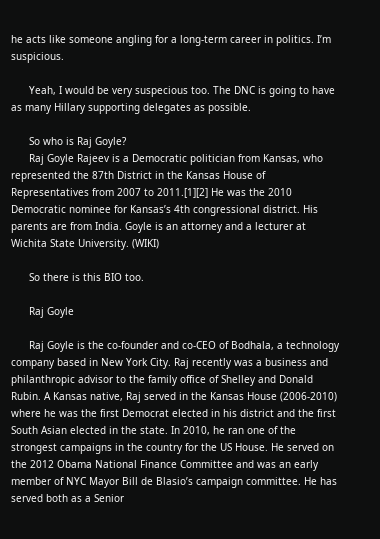he acts like someone angling for a long-term career in politics. I’m suspicious.

      Yeah, I would be very suspecious too. The DNC is going to have as many Hillary supporting delegates as possible.

      So who is Raj Goyle?
      Raj Goyle Rajeev is a Democratic politician from Kansas, who represented the 87th District in the Kansas House of Representatives from 2007 to 2011.[1][2] He was the 2010 Democratic nominee for Kansas’s 4th congressional district. His parents are from India. Goyle is an attorney and a lecturer at Wichita State University. (WIKI)

      So there is this BIO too.

      Raj Goyle

      Raj Goyle is the co-founder and co-CEO of Bodhala, a technology company based in New York City. Raj recently was a business and philanthropic advisor to the family office of Shelley and Donald Rubin. A Kansas native, Raj served in the Kansas House (2006-2010) where he was the first Democrat elected in his district and the first South Asian elected in the state. In 2010, he ran one of the strongest campaigns in the country for the US House. He served on the 2012 Obama National Finance Committee and was an early member of NYC Mayor Bill de Blasio’s campaign committee. He has served both as a Senior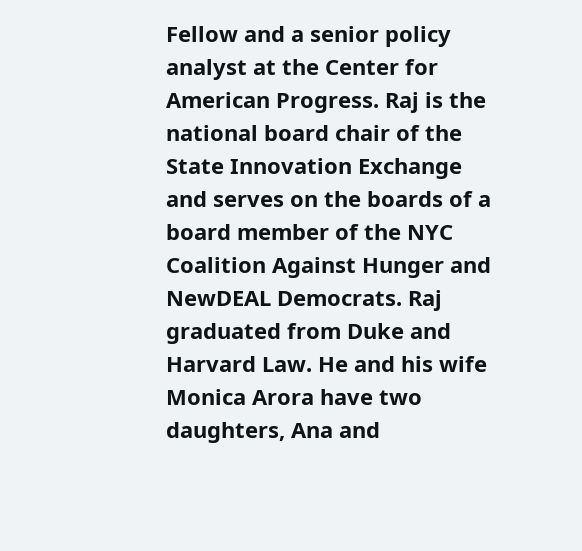Fellow and a senior policy analyst at the Center for American Progress. Raj is the national board chair of the State Innovation Exchange and serves on the boards of a board member of the NYC Coalition Against Hunger and NewDEAL Democrats. Raj graduated from Duke and Harvard Law. He and his wife Monica Arora have two daughters, Ana and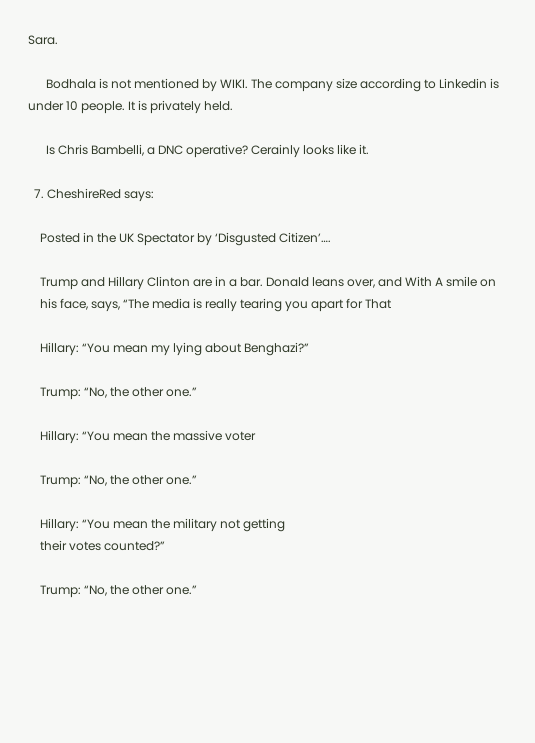Sara.

      Bodhala is not mentioned by WIKI. The company size according to Linkedin is under 10 people. It is privately held.

      Is Chris Bambelli, a DNC operative? Cerainly looks like it.

  7. CheshireRed says:

    Posted in the UK Spectator by ‘Disgusted Citizen’….

    Trump and Hillary Clinton are in a bar. Donald leans over, and With A smile on
    his face, says, “The media is really tearing you apart for That

    Hillary: “You mean my lying about Benghazi?”

    Trump: “No, the other one.”

    Hillary: “You mean the massive voter

    Trump: “No, the other one.”

    Hillary: “You mean the military not getting
    their votes counted?”

    Trump: “No, the other one.”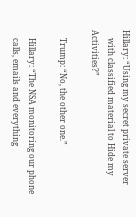Hillary: “Using my secret private server
    with classified material to Hide my Activities?”

    Trump: “No, the other one.”

    Hillary: “The NSA monitoring our phone
    calls, emails and everything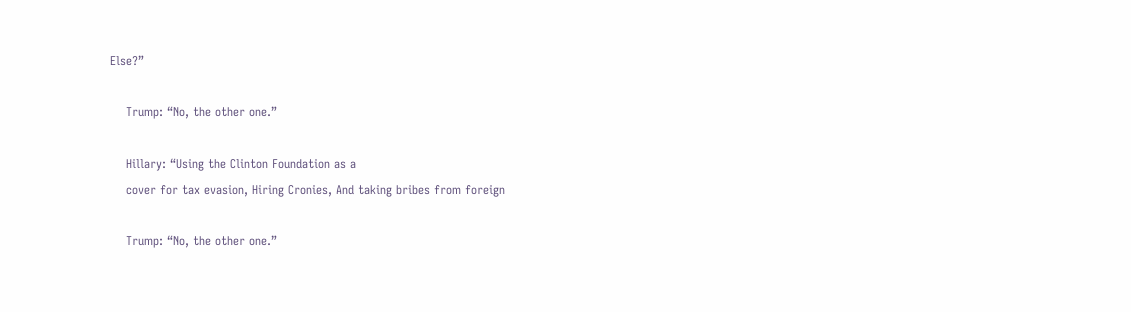Else?”

    Trump: “No, the other one.”

    Hillary: “Using the Clinton Foundation as a
    cover for tax evasion, Hiring Cronies, And taking bribes from foreign

    Trump: “No, the other one.”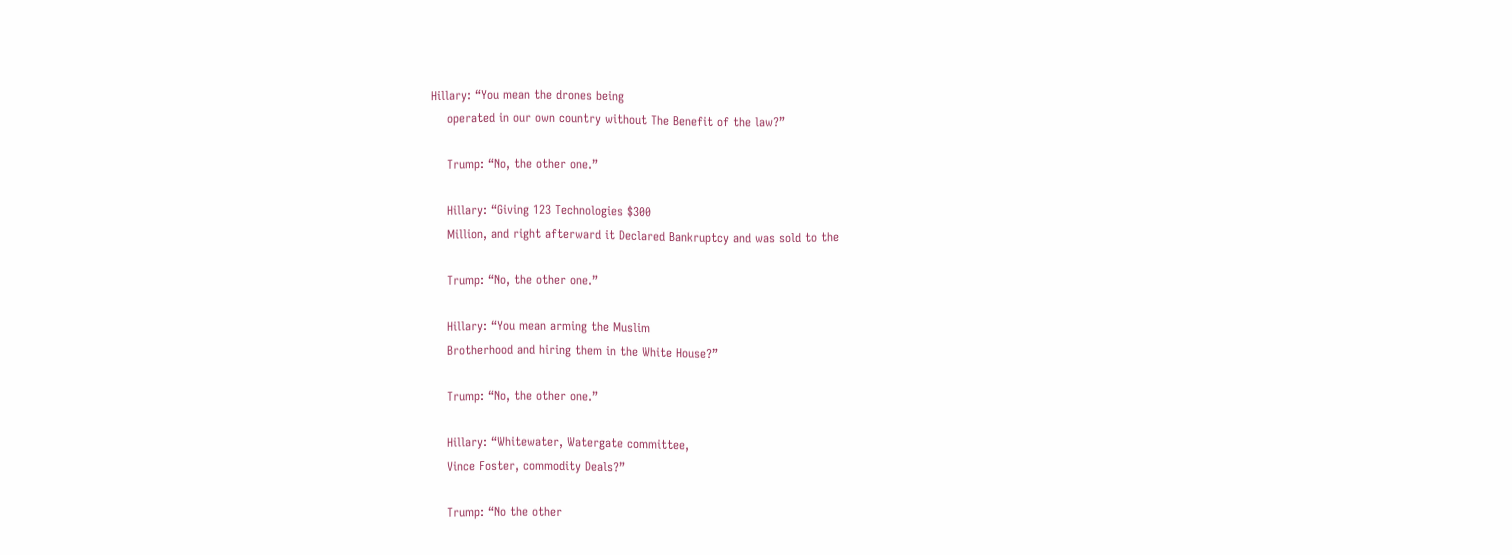Hillary: “You mean the drones being
    operated in our own country without The Benefit of the law?”

    Trump: “No, the other one.”

    Hillary: “Giving 123 Technologies $300
    Million, and right afterward it Declared Bankruptcy and was sold to the

    Trump: “No, the other one.”

    Hillary: “You mean arming the Muslim
    Brotherhood and hiring them in the White House?”

    Trump: “No, the other one.”

    Hillary: “Whitewater, Watergate committee,
    Vince Foster, commodity Deals?”

    Trump: “No the other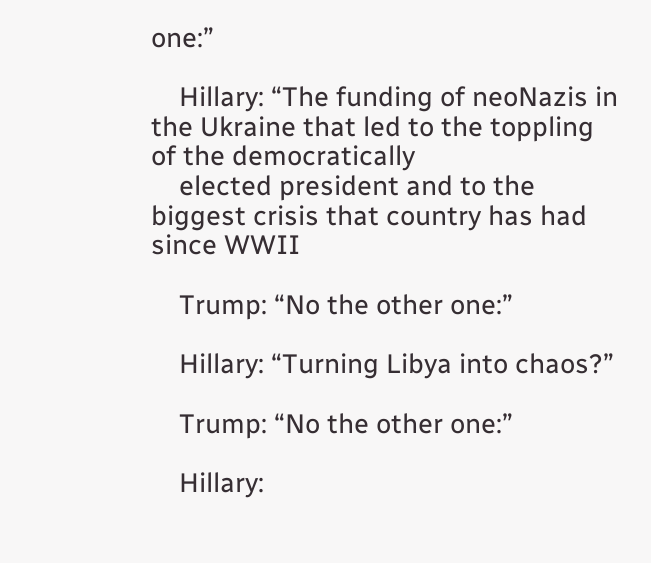one:”

    Hillary: “The funding of neoNazis in the Ukraine that led to the toppling of the democratically
    elected president and to the biggest crisis that country has had since WWII

    Trump: “No the other one:”

    Hillary: “Turning Libya into chaos?”

    Trump: “No the other one:”

    Hillary: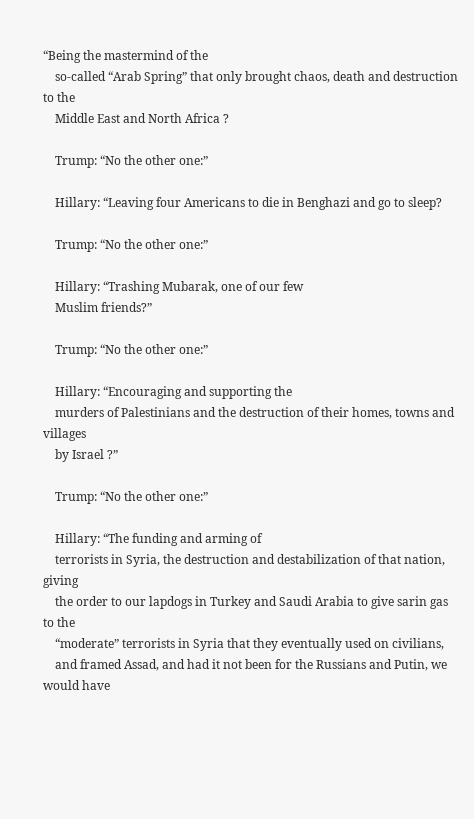“Being the mastermind of the
    so-called “Arab Spring” that only brought chaos, death and destruction to the
    Middle East and North Africa ?

    Trump: “No the other one:”

    Hillary: “Leaving four Americans to die in Benghazi and go to sleep?

    Trump: “No the other one:”

    Hillary: “Trashing Mubarak, one of our few
    Muslim friends?”

    Trump: “No the other one:”

    Hillary: “Encouraging and supporting the
    murders of Palestinians and the destruction of their homes, towns and villages
    by Israel ?”

    Trump: “No the other one:”

    Hillary: “The funding and arming of
    terrorists in Syria, the destruction and destabilization of that nation, giving
    the order to our lapdogs in Turkey and Saudi Arabia to give sarin gas to the
    “moderate” terrorists in Syria that they eventually used on civilians,
    and framed Assad, and had it not been for the Russians and Putin, we would have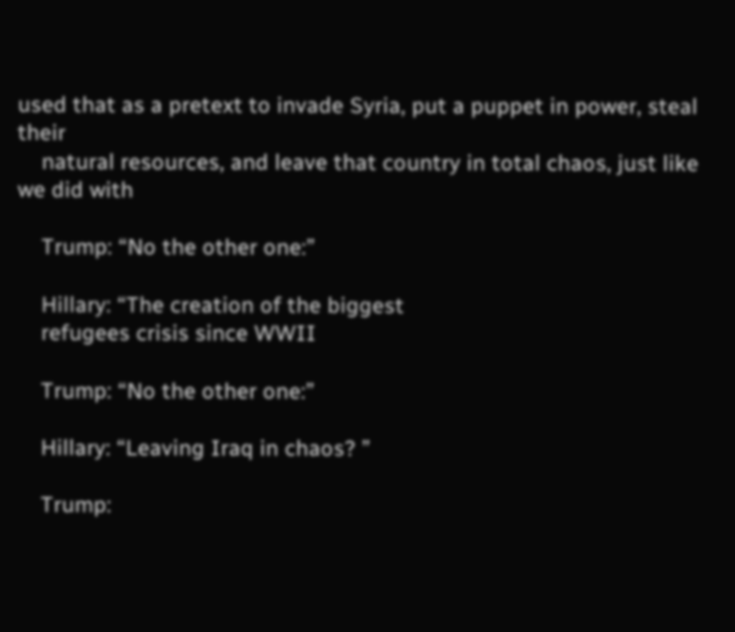used that as a pretext to invade Syria, put a puppet in power, steal their
    natural resources, and leave that country in total chaos, just like we did with

    Trump: “No the other one:”

    Hillary: “The creation of the biggest
    refugees crisis since WWII

    Trump: “No the other one:”

    Hillary: “Leaving Iraq in chaos? ”

    Trump: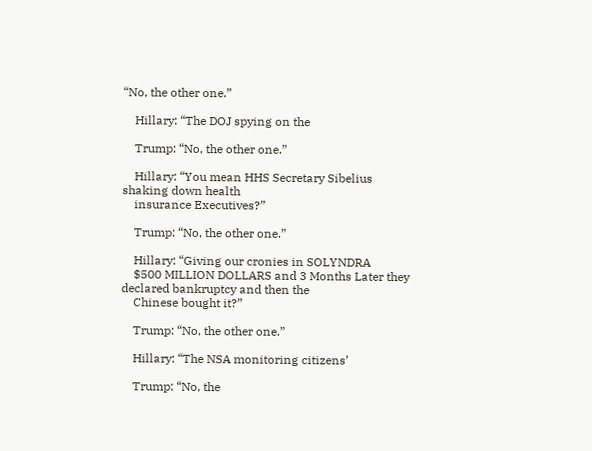“No, the other one.”

    Hillary: “The DOJ spying on the

    Trump: “No, the other one.”

    Hillary: “You mean HHS Secretary Sibelius shaking down health
    insurance Executives?”

    Trump: “No, the other one.”

    Hillary: “Giving our cronies in SOLYNDRA
    $500 MILLION DOLLARS and 3 Months Later they declared bankruptcy and then the
    Chinese bought it?”

    Trump: “No, the other one.”

    Hillary: “The NSA monitoring citizens’

    Trump: “No, the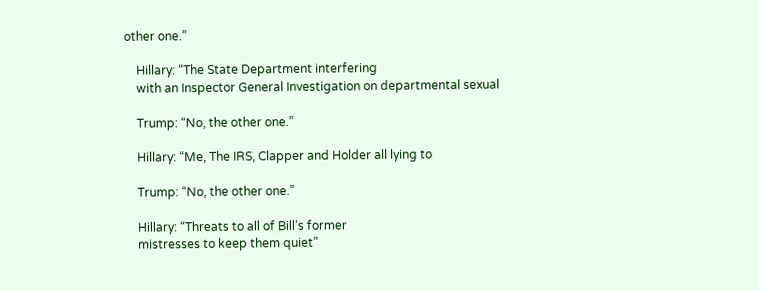other one.”

    Hillary: “The State Department interfering
    with an Inspector General Investigation on departmental sexual

    Trump: “No, the other one.”

    Hillary: “Me, The IRS, Clapper and Holder all lying to

    Trump: “No, the other one.”

    Hillary: “Threats to all of Bill’s former
    mistresses to keep them quiet”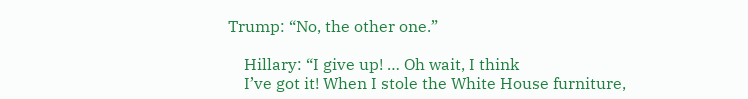Trump: “No, the other one.”

    Hillary: “I give up! … Oh wait, I think
    I’ve got it! When I stole the White House furniture,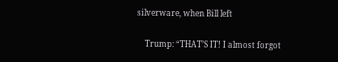silverware, when Bill left

    Trump: “THAT’S IT! I almost forgot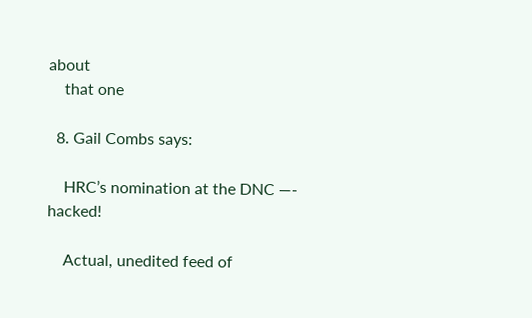about
    that one

  8. Gail Combs says:

    HRC’s nomination at the DNC —- hacked!

    Actual, unedited feed of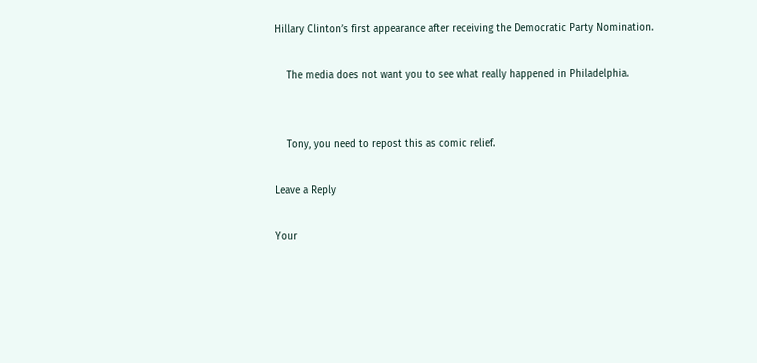Hillary Clinton’s first appearance after receiving the Democratic Party Nomination.

    The media does not want you to see what really happened in Philadelphia.


    Tony, you need to repost this as comic relief.

Leave a Reply

Your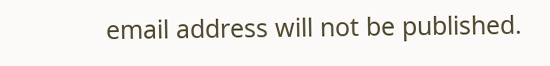email address will not be published.